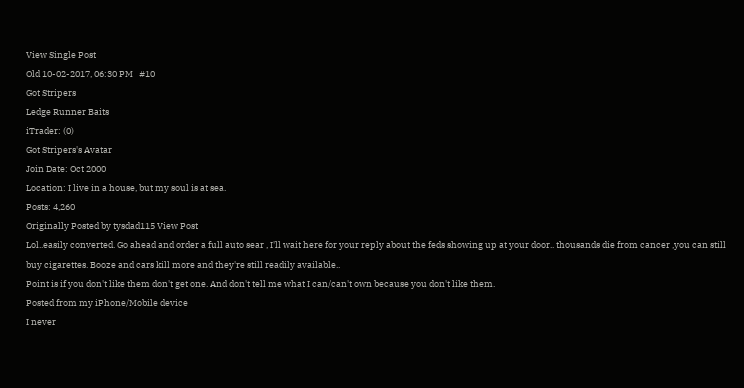View Single Post
Old 10-02-2017, 06:30 PM   #10
Got Stripers
Ledge Runner Baits
iTrader: (0)
Got Stripers's Avatar
Join Date: Oct 2000
Location: I live in a house, but my soul is at sea.
Posts: 4,260
Originally Posted by tysdad115 View Post
Lol..easily converted. Go ahead and order a full auto sear , I'll wait here for your reply about the feds showing up at your door.. thousands die from cancer ,you can still buy cigarettes. Booze and cars kill more and they're still readily available..
Point is if you don't like them don't get one. And don't tell me what I can/can't own because you don't like them.
Posted from my iPhone/Mobile device
I never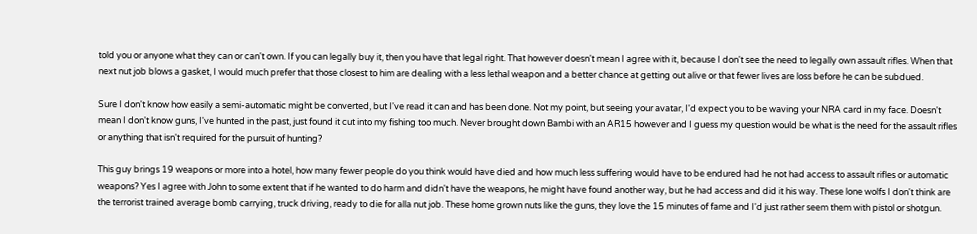told you or anyone what they can or can't own. If you can legally buy it, then you have that legal right. That however doesn't mean I agree with it, because I don't see the need to legally own assault rifles. When that next nut job blows a gasket, I would much prefer that those closest to him are dealing with a less lethal weapon and a better chance at getting out alive or that fewer lives are loss before he can be subdued.

Sure I don't know how easily a semi-automatic might be converted, but I've read it can and has been done. Not my point, but seeing your avatar, I'd expect you to be waving your NRA card in my face. Doesn't mean I don't know guns, I've hunted in the past, just found it cut into my fishing too much. Never brought down Bambi with an AR15 however and I guess my question would be what is the need for the assault rifles or anything that isn't required for the pursuit of hunting?

This guy brings 19 weapons or more into a hotel, how many fewer people do you think would have died and how much less suffering would have to be endured had he not had access to assault rifles or automatic weapons? Yes I agree with John to some extent that if he wanted to do harm and didn't have the weapons, he might have found another way, but he had access and did it his way. These lone wolfs I don't think are the terrorist trained average bomb carrying, truck driving, ready to die for alla nut job. These home grown nuts like the guns, they love the 15 minutes of fame and I'd just rather seem them with pistol or shotgun.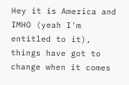Hey it is America and IMHO (yeah I'm entitled to it), things have got to change when it comes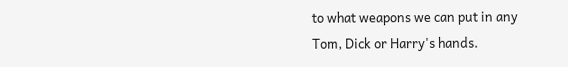to what weapons we can put in any Tom, Dick or Harry's hands.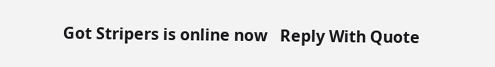Got Stripers is online now   Reply With Quote